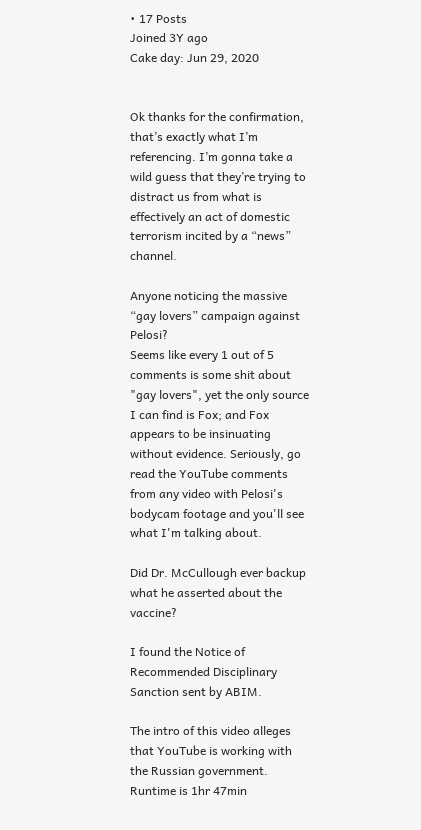• 17 Posts
Joined 3Y ago
Cake day: Jun 29, 2020


Ok thanks for the confirmation, that’s exactly what I’m referencing. I’m gonna take a wild guess that they’re trying to distract us from what is effectively an act of domestic terrorism incited by a “news” channel.

Anyone noticing the massive “gay lovers” campaign against Pelosi?
Seems like every 1 out of 5 comments is some shit about "gay lovers", yet the only source I can find is Fox; and Fox appears to be insinuating without evidence. Seriously, go read the YouTube comments from any video with Pelosi's bodycam footage and you'll see what I'm talking about.

Did Dr. McCullough ever backup what he asserted about the vaccine?

I found the Notice of Recommended Disciplinary Sanction sent by ABIM.

The intro of this video alleges that YouTube is working with the Russian government. Runtime is 1hr 47min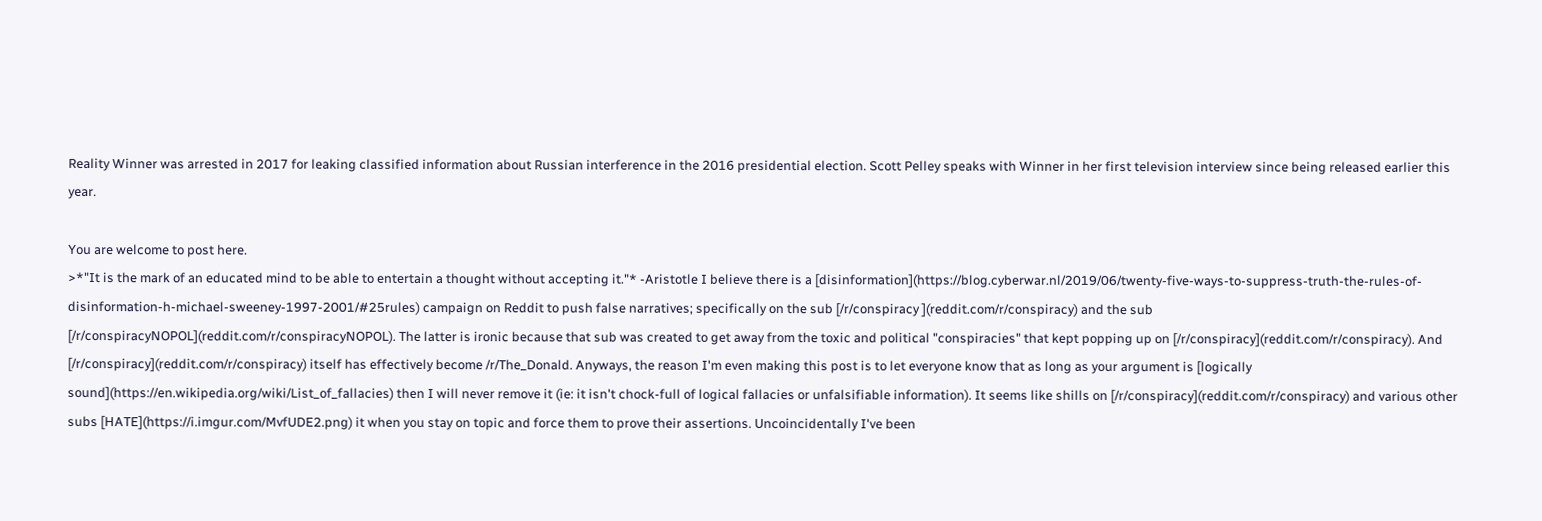Reality Winner was arrested in 2017 for leaking classified information about Russian interference in the 2016 presidential election. Scott Pelley speaks with Winner in her first television interview since being released earlier this year.

You are welcome to post here.
>*"It is the mark of an educated mind to be able to entertain a thought without accepting it."* -Aristotle I believe there is a [disinformation](https://blog.cyberwar.nl/2019/06/twenty-five-ways-to-suppress-truth-the-rules-of-disinformation-h-michael-sweeney-1997-2001/#25rules) campaign on Reddit to push false narratives; specifically on the sub [/r/conspiracy ](reddit.com/r/conspiracy) and the sub [/r/conspiracyNOPOL](reddit.com/r/conspiracyNOPOL). The latter is ironic because that sub was created to get away from the toxic and political "conspiracies" that kept popping up on [/r/conspiracy](reddit.com/r/conspiracy). And [/r/conspiracy](reddit.com/r/conspiracy) itself has effectively become /r/The_Donald. Anyways, the reason I'm even making this post is to let everyone know that as long as your argument is [logically sound](https://en.wikipedia.org/wiki/List_of_fallacies) then I will never remove it (ie: it isn't chock-full of logical fallacies or unfalsifiable information). It seems like shills on [/r/conspiracy](reddit.com/r/conspiracy) and various other subs [HATE](https://i.imgur.com/MvfUDE2.png) it when you stay on topic and force them to prove their assertions. Uncoincidentally I've been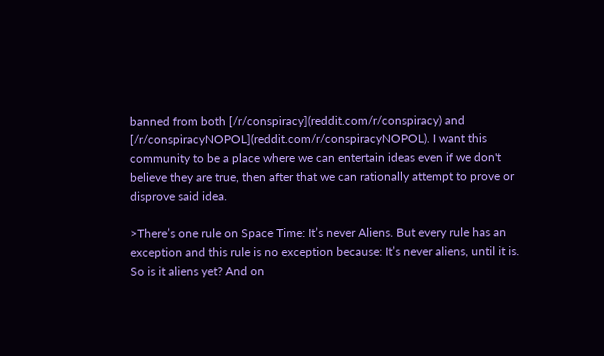banned from both [/r/conspiracy](reddit.com/r/conspiracy) and [/r/conspiracyNOPOL](reddit.com/r/conspiracyNOPOL). I want this community to be a place where we can entertain ideas even if we don't believe they are true, then after that we can rationally attempt to prove or disprove said idea.

>There’s one rule on Space Time: It’s never Aliens. But every rule has an exception and this rule is no exception because: It’s never aliens, until it is. So is it aliens yet? And on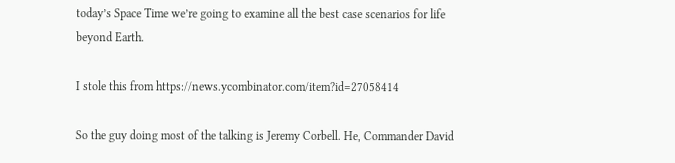today’s Space Time we’re going to examine all the best case scenarios for life beyond Earth.

I stole this from https://news.ycombinator.com/item?id=27058414

So the guy doing most of the talking is Jeremy Corbell. He, Commander David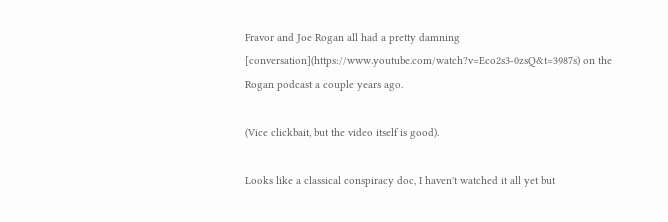Fravor and Joe Rogan all had a pretty damning [conversation](https://www.youtube.com/watch?v=Eco2s3-0zsQ&t=3987s) on the Rogan podcast a couple years ago.

(Vice clickbait, but the video itself is good).

Looks like a classical conspiracy doc, I haven't watched it all yet but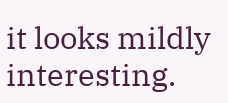it looks mildly interesting.